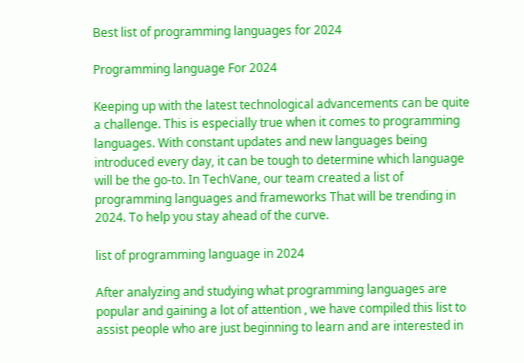Best list of programming languages for 2024

Programming language For 2024

Keeping up with the latest technological advancements can be quite a challenge. This is especially true when it comes to programming languages. With constant updates and new languages being introduced every day, it can be tough to determine which language will be the go-to. In TechVane, our team created a list of programming languages and frameworks That will be trending in 2024. To help you stay ahead of the curve.

list of programming language in 2024

After analyzing and studying what programming languages are popular and gaining a lot of attention , we have compiled this list to assist people who are just beginning to learn and are interested in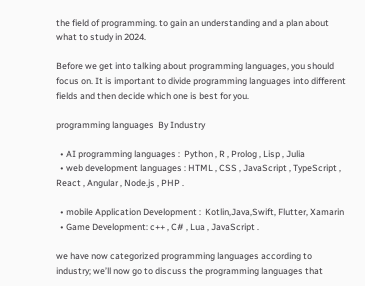the field of programming. to gain an understanding and a plan about what to study in 2024.

Before we get into talking about programming languages, you should focus on. It is important to divide programming languages into different fields and then decide which one is best for you.

programming languages  By Industry

  • AI programming languages :  Python , R , Prolog , Lisp , Julia
  • web development languages : HTML , CSS , JavaScript , TypeScript , React , Angular , Node.js , PHP .

  • mobile Application Development :  Kotlin,Java,Swift, Flutter, Xamarin
  • Game Development: c++ , C# , Lua , JavaScript .

we have now categorized programming languages according to industry; we’ll now go to discuss the programming languages that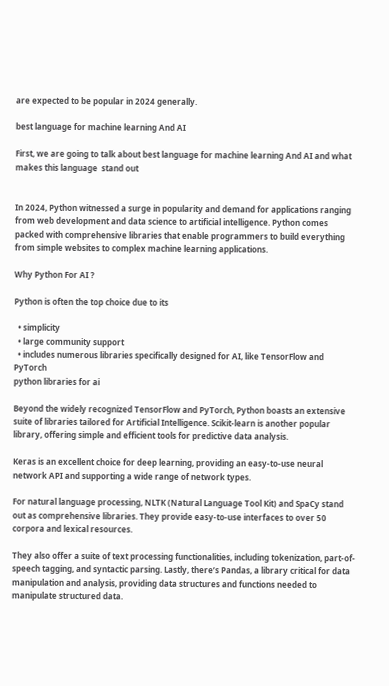are expected to be popular in 2024 generally.

best language for machine learning And AI

First, we are going to talk about best language for machine learning And AI and what makes this language  stand out


In 2024, Python witnessed a surge in popularity and demand for applications ranging from web development and data science to artificial intelligence. Python comes packed with comprehensive libraries that enable programmers to build everything from simple websites to complex machine learning applications.

Why Python For AI ?

Python is often the top choice due to its

  • simplicity
  • large community support
  • includes numerous libraries specifically designed for AI, like TensorFlow and PyTorch
python libraries for ai

Beyond the widely recognized TensorFlow and PyTorch, Python boasts an extensive suite of libraries tailored for Artificial Intelligence. Scikit-learn is another popular library, offering simple and efficient tools for predictive data analysis.

Keras is an excellent choice for deep learning, providing an easy-to-use neural network API and supporting a wide range of network types.

For natural language processing, NLTK (Natural Language Tool Kit) and SpaCy stand out as comprehensive libraries. They provide easy-to-use interfaces to over 50 corpora and lexical resources.

They also offer a suite of text processing functionalities, including tokenization, part-of-speech tagging, and syntactic parsing. Lastly, there’s Pandas, a library critical for data manipulation and analysis, providing data structures and functions needed to manipulate structured data.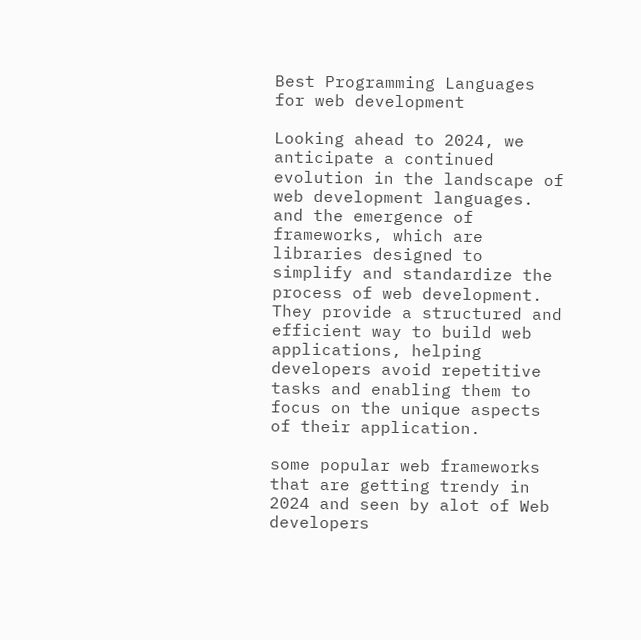Best Programming Languages for web development

Looking ahead to 2024, we anticipate a continued evolution in the landscape of web development languages. and the emergence of frameworks, which are libraries designed to simplify and standardize the process of web development. They provide a structured and efficient way to build web applications, helping developers avoid repetitive tasks and enabling them to focus on the unique aspects of their application.

some popular web frameworks that are getting trendy in 2024 and seen by alot of Web developers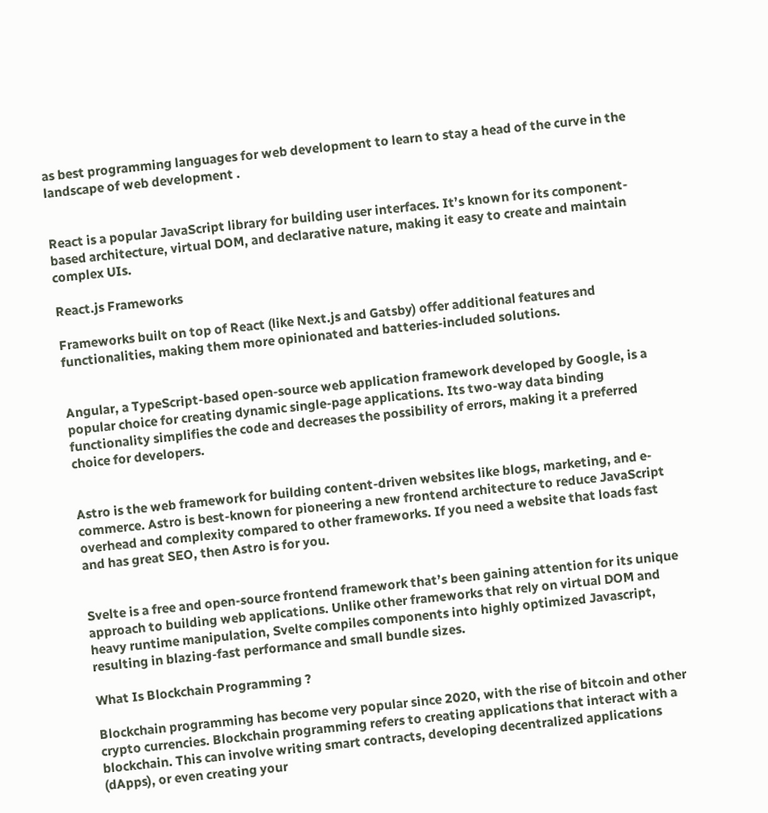as best programming languages for web development to learn to stay a head of the curve in the landscape of web development .


React is a popular JavaScript library for building user interfaces. It’s known for its component-based architecture, virtual DOM, and declarative nature, making it easy to create and maintain complex UIs.

React.js Frameworks

Frameworks built on top of React (like Next.js and Gatsby) offer additional features and functionalities, making them more opinionated and batteries-included solutions.


Angular, a TypeScript-based open-source web application framework developed by Google, is a popular choice for creating dynamic single-page applications. Its two-way data binding functionality simplifies the code and decreases the possibility of errors, making it a preferred choice for developers.


Astro is the web framework for building content-driven websites like blogs, marketing, and e-commerce. Astro is best-known for pioneering a new frontend architecture to reduce JavaScript overhead and complexity compared to other frameworks. If you need a website that loads fast and has great SEO, then Astro is for you.


Svelte is a free and open-source frontend framework that’s been gaining attention for its unique approach to building web applications. Unlike other frameworks that rely on virtual DOM and heavy runtime manipulation, Svelte compiles components into highly optimized Javascript, resulting in blazing-fast performance and small bundle sizes.

What Is Blockchain Programming ?

Blockchain programming has become very popular since 2020, with the rise of bitcoin and other crypto currencies. Blockchain programming refers to creating applications that interact with a blockchain. This can involve writing smart contracts, developing decentralized applications (dApps), or even creating your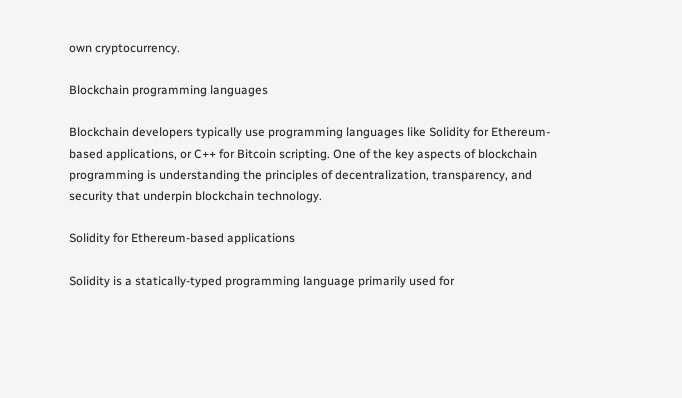own cryptocurrency.

Blockchain programming languages

Blockchain developers typically use programming languages like Solidity for Ethereum-based applications, or C++ for Bitcoin scripting. One of the key aspects of blockchain programming is understanding the principles of decentralization, transparency, and security that underpin blockchain technology.

Solidity for Ethereum-based applications

Solidity is a statically-typed programming language primarily used for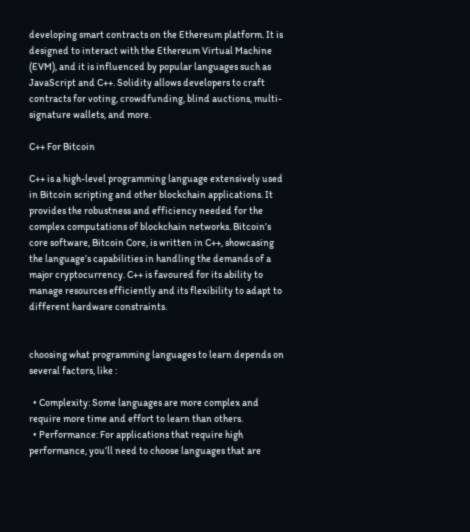developing smart contracts on the Ethereum platform. It is designed to interact with the Ethereum Virtual Machine (EVM), and it is influenced by popular languages such as JavaScript and C++. Solidity allows developers to craft contracts for voting, crowdfunding, blind auctions, multi-signature wallets, and more.

C++ For Bitcoin

C++ is a high-level programming language extensively used in Bitcoin scripting and other blockchain applications. It provides the robustness and efficiency needed for the complex computations of blockchain networks. Bitcoin’s core software, Bitcoin Core, is written in C++, showcasing the language’s capabilities in handling the demands of a major cryptocurrency. C++ is favoured for its ability to manage resources efficiently and its flexibility to adapt to different hardware constraints.


choosing what programming languages to learn depends on several factors, like :

  • Complexity: Some languages are more complex and require more time and effort to learn than others.
  • Performance: For applications that require high performance, you’ll need to choose languages that are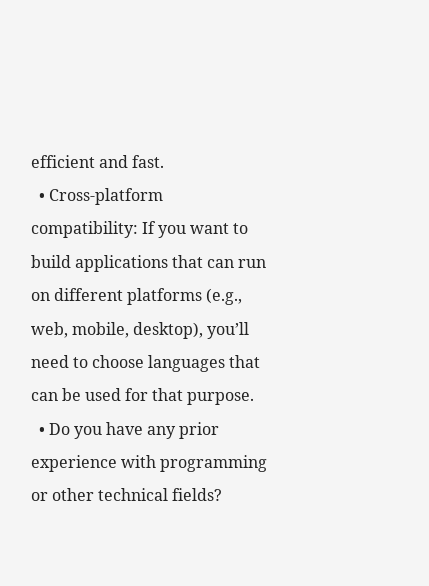efficient and fast.
  • Cross-platform compatibility: If you want to build applications that can run on different platforms (e.g., web, mobile, desktop), you’ll need to choose languages that can be used for that purpose.
  • Do you have any prior experience with programming or other technical fields?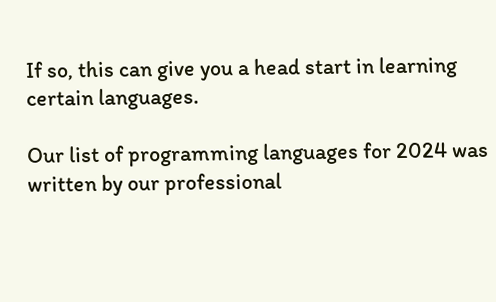If so, this can give you a head start in learning certain languages.

Our list of programming languages for 2024 was written by our professional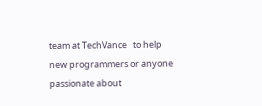team at TechVance   to help new programmers or anyone passionate about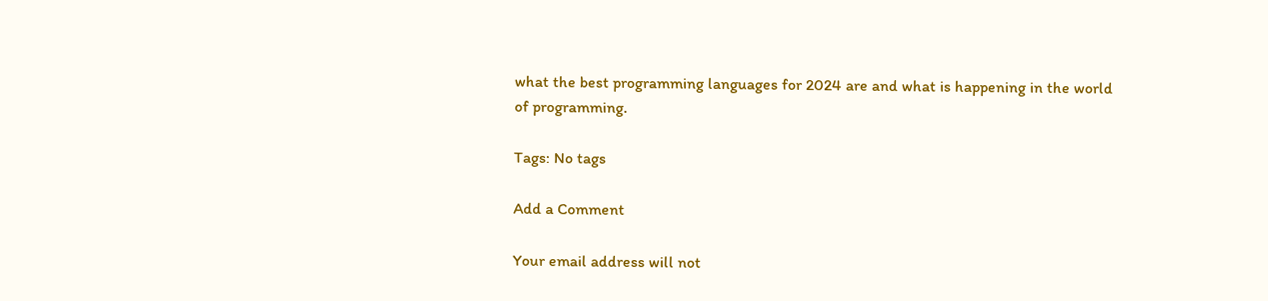what the best programming languages for 2024 are and what is happening in the world of programming.

Tags: No tags

Add a Comment

Your email address will not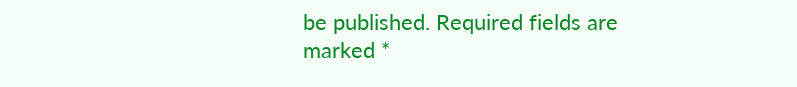be published. Required fields are marked *